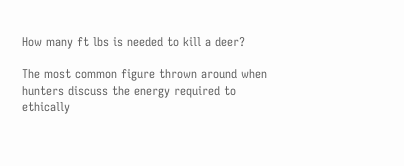How many ft lbs is needed to kill a deer?

The most common figure thrown around when hunters discuss the energy required to ethically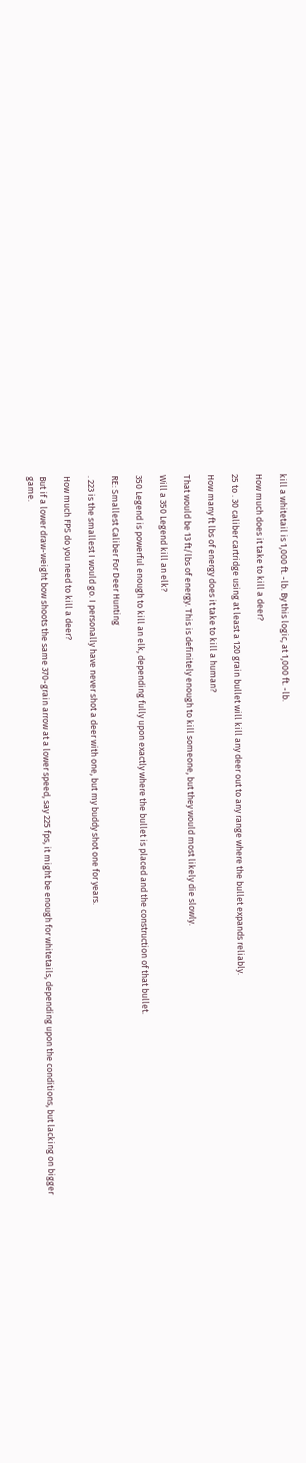kill a whitetail is 1,000 ft. -lb. By this logic, at 1,000 ft. -lb.

How much does it take to kill a deer?

25 to . 30 caliber cartridge using at least a 120 grain bullet will kill any deer out to any range where the bullet expands reliably.

How many ft lbs of energy does it take to kill a human?

That would be 13 ft/lbs of energy. This is definitely enough to kill someone, but they would most likely die slowly.

Will a 350 Legend kill an elk?

350 Legend is powerful enough to kill an elk, depending fully upon exactly where the bullet is placed and the construction of that bullet.

RE: Smallest Caliber For Deer Hunting

. 223 is the smallest I would go. I personally have never shot a deer with one, but my buddy shot one for years.

How much FPS do you need to kill a deer?

But if a lower draw-weight bow shoots the same 370-grain arrow at a lower speed, say 225 fps, it might be enough for whitetails, depending upon the conditions, but lacking on bigger game.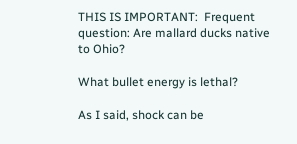THIS IS IMPORTANT:  Frequent question: Are mallard ducks native to Ohio?

What bullet energy is lethal?

As I said, shock can be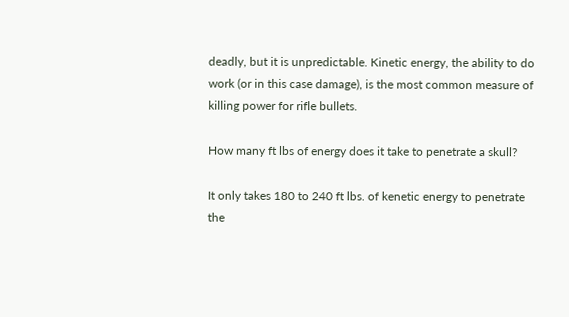deadly, but it is unpredictable. Kinetic energy, the ability to do work (or in this case damage), is the most common measure of killing power for rifle bullets.

How many ft lbs of energy does it take to penetrate a skull?

It only takes 180 to 240 ft lbs. of kenetic energy to penetrate the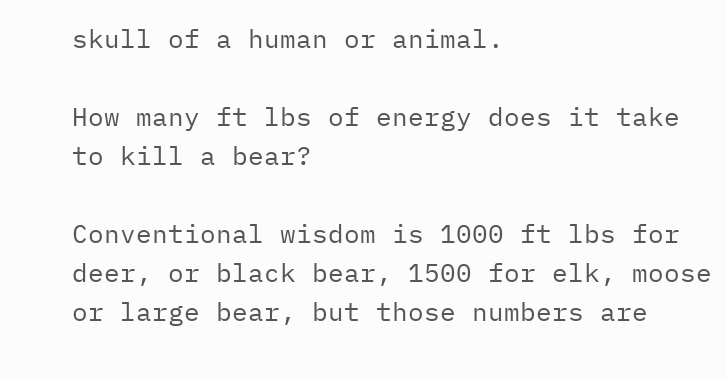skull of a human or animal.

How many ft lbs of energy does it take to kill a bear?

Conventional wisdom is 1000 ft lbs for deer, or black bear, 1500 for elk, moose or large bear, but those numbers are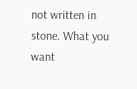not written in stone. What you want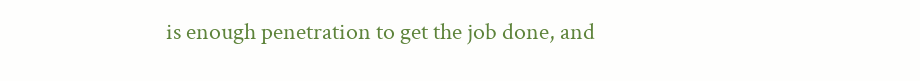is enough penetration to get the job done, and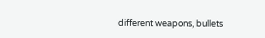different weapons, bullets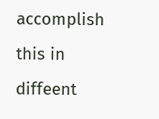accomplish this in diffeent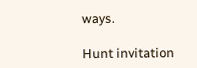ways.

Hunt invitation